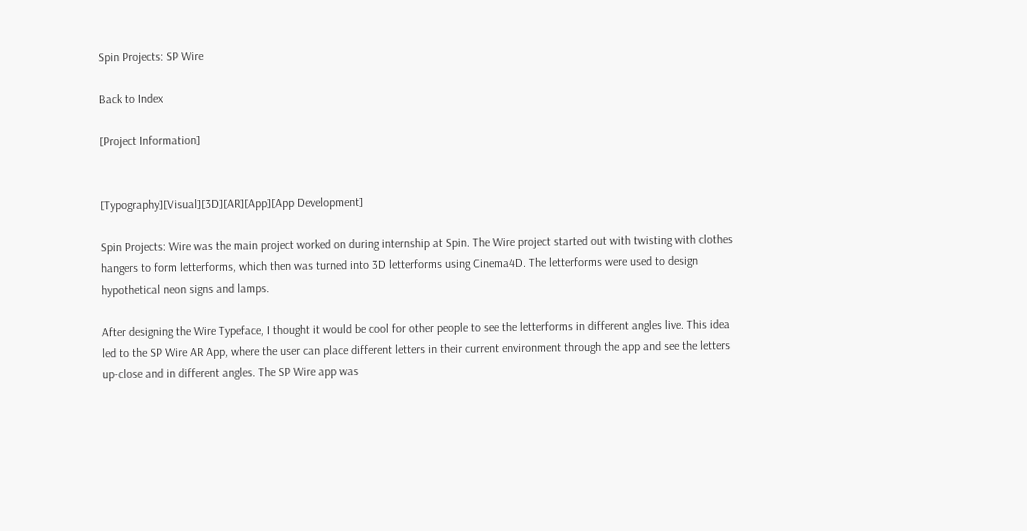Spin Projects: SP Wire

Back to Index

[Project Information]


[Typography][Visual][3D][AR][App][App Development]

Spin Projects: Wire was the main project worked on during internship at Spin. The Wire project started out with twisting with clothes hangers to form letterforms, which then was turned into 3D letterforms using Cinema4D. The letterforms were used to design hypothetical neon signs and lamps.

After designing the Wire Typeface, I thought it would be cool for other people to see the letterforms in different angles live. This idea led to the SP Wire AR App, where the user can place different letters in their current environment through the app and see the letters up-close and in different angles. The SP Wire app was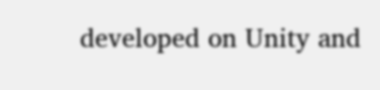developed on Unity and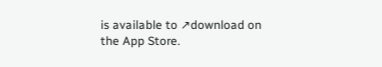is available to ↗download on the App Store.